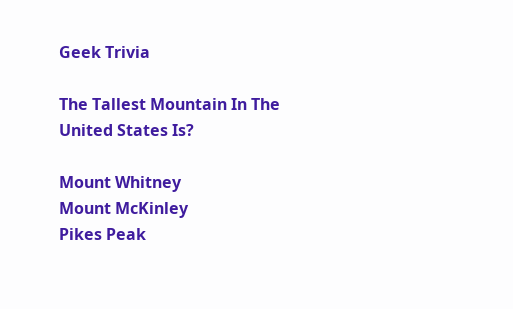Geek Trivia

The Tallest Mountain In The United States Is?

Mount Whitney
Mount McKinley
Pikes Peak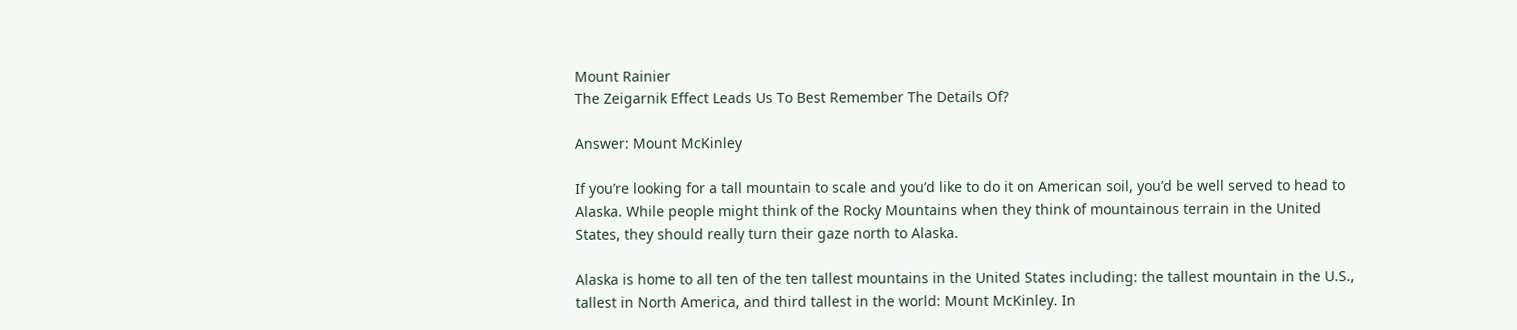Mount Rainier
The Zeigarnik Effect Leads Us To Best Remember The Details Of?

Answer: Mount McKinley

If you’re looking for a tall mountain to scale and you’d like to do it on American soil, you’d be well served to head to Alaska. While people might think of the Rocky Mountains when they think of mountainous terrain in the United States, they should really turn their gaze north to Alaska.

Alaska is home to all ten of the ten tallest mountains in the United States including: the tallest mountain in the U.S., tallest in North America, and third tallest in the world: Mount McKinley. In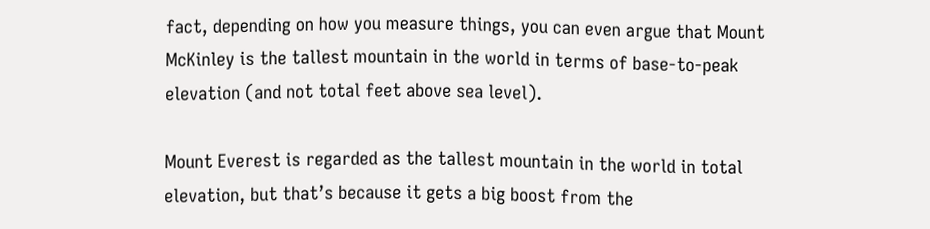fact, depending on how you measure things, you can even argue that Mount McKinley is the tallest mountain in the world in terms of base-to-peak elevation (and not total feet above sea level).

Mount Everest is regarded as the tallest mountain in the world in total elevation, but that’s because it gets a big boost from the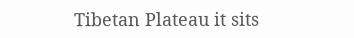Tibetan Plateau it sits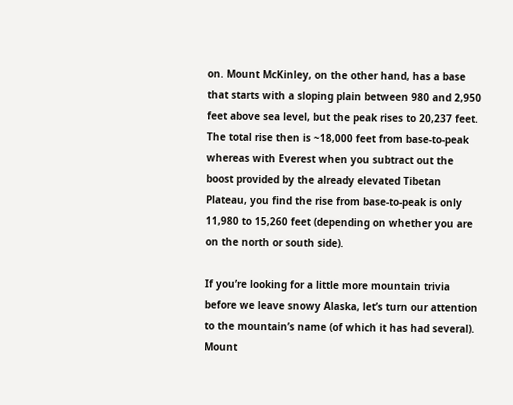on. Mount McKinley, on the other hand, has a base that starts with a sloping plain between 980 and 2,950 feet above sea level, but the peak rises to 20,237 feet. The total rise then is ~18,000 feet from base-to-peak whereas with Everest when you subtract out the boost provided by the already elevated Tibetan Plateau, you find the rise from base-to-peak is only 11,980 to 15,260 feet (depending on whether you are on the north or south side).

If you’re looking for a little more mountain trivia before we leave snowy Alaska, let’s turn our attention to the mountain’s name (of which it has had several). Mount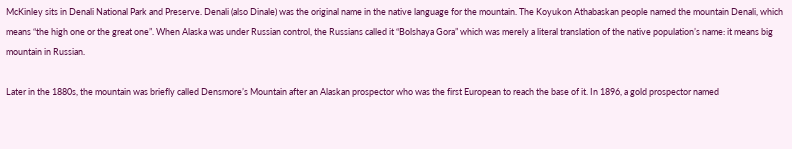McKinley sits in Denali National Park and Preserve. Denali (also Dinale) was the original name in the native language for the mountain. The Koyukon Athabaskan people named the mountain Denali, which means “the high one or the great one”. When Alaska was under Russian control, the Russians called it “Bolshaya Gora” which was merely a literal translation of the native population’s name: it means big mountain in Russian.

Later in the 1880s, the mountain was briefly called Densmore’s Mountain after an Alaskan prospector who was the first European to reach the base of it. In 1896, a gold prospector named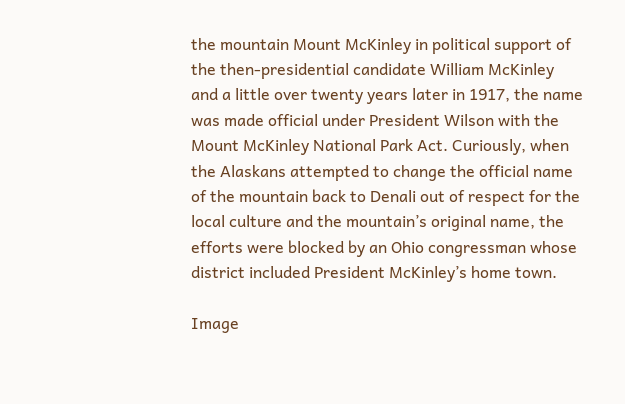the mountain Mount McKinley in political support of the then-presidential candidate William McKinley and a little over twenty years later in 1917, the name was made official under President Wilson with the Mount McKinley National Park Act. Curiously, when the Alaskans attempted to change the official name of the mountain back to Denali out of respect for the local culture and the mountain’s original name, the efforts were blocked by an Ohio congressman whose district included President McKinley’s home town.

Image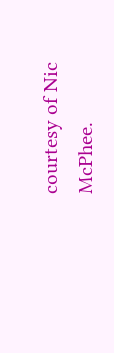courtesy of Nic McPhee.